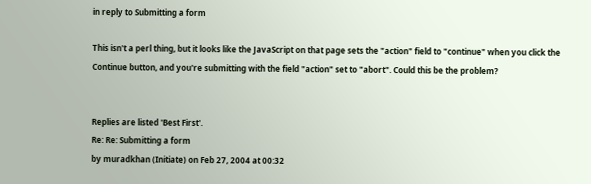in reply to Submitting a form

This isn't a perl thing, but it looks like the JavaScript on that page sets the "action" field to "continue" when you click the Continue button, and you're submitting with the field "action" set to "abort". Could this be the problem?


Replies are listed 'Best First'.
Re: Re: Submitting a form
by muradkhan (Initiate) on Feb 27, 2004 at 00:32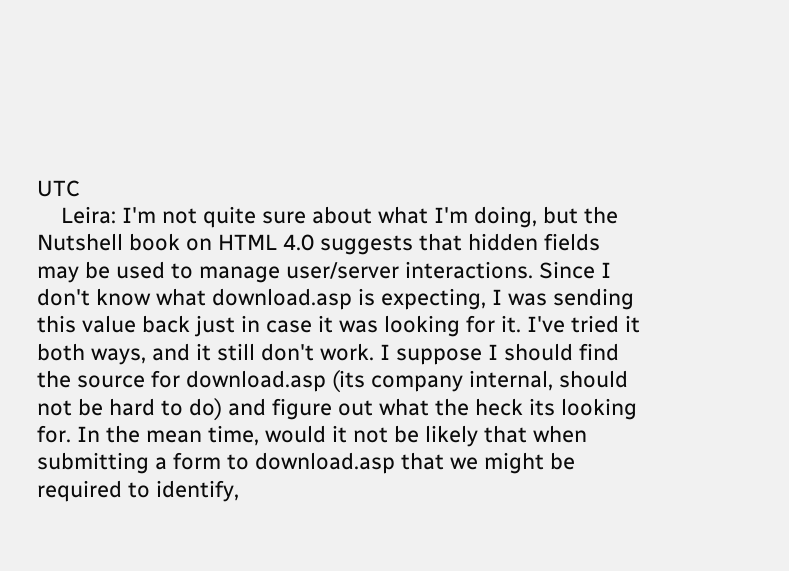UTC
    Leira: I'm not quite sure about what I'm doing, but the Nutshell book on HTML 4.0 suggests that hidden fields may be used to manage user/server interactions. Since I don't know what download.asp is expecting, I was sending this value back just in case it was looking for it. I've tried it both ways, and it still don't work. I suppose I should find the source for download.asp (its company internal, should not be hard to do) and figure out what the heck its looking for. In the mean time, would it not be likely that when submitting a form to download.asp that we might be required to identify,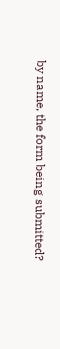by name, the form being submitted?